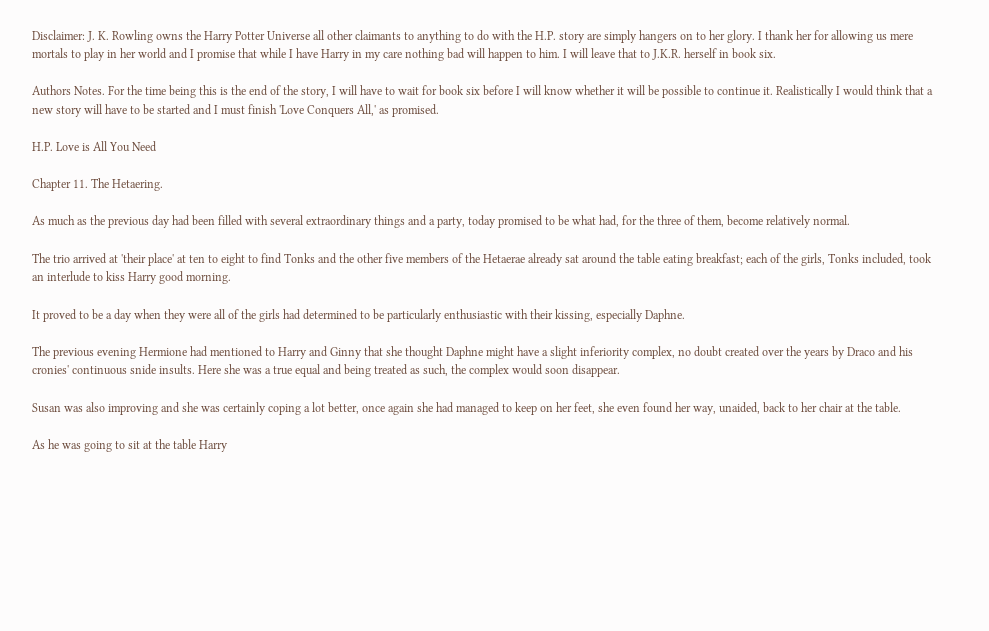Disclaimer: J. K. Rowling owns the Harry Potter Universe all other claimants to anything to do with the H.P. story are simply hangers on to her glory. I thank her for allowing us mere mortals to play in her world and I promise that while I have Harry in my care nothing bad will happen to him. I will leave that to J.K.R. herself in book six.

Authors Notes. For the time being this is the end of the story, I will have to wait for book six before I will know whether it will be possible to continue it. Realistically I would think that a new story will have to be started and I must finish 'Love Conquers All,' as promised.

H.P. Love is All You Need

Chapter 11. The Hetaering.

As much as the previous day had been filled with several extraordinary things and a party, today promised to be what had, for the three of them, become relatively normal.

The trio arrived at 'their place' at ten to eight to find Tonks and the other five members of the Hetaerae already sat around the table eating breakfast; each of the girls, Tonks included, took an interlude to kiss Harry good morning.

It proved to be a day when they were all of the girls had determined to be particularly enthusiastic with their kissing, especially Daphne.

The previous evening Hermione had mentioned to Harry and Ginny that she thought Daphne might have a slight inferiority complex, no doubt created over the years by Draco and his cronies' continuous snide insults. Here she was a true equal and being treated as such, the complex would soon disappear.

Susan was also improving and she was certainly coping a lot better, once again she had managed to keep on her feet, she even found her way, unaided, back to her chair at the table.

As he was going to sit at the table Harry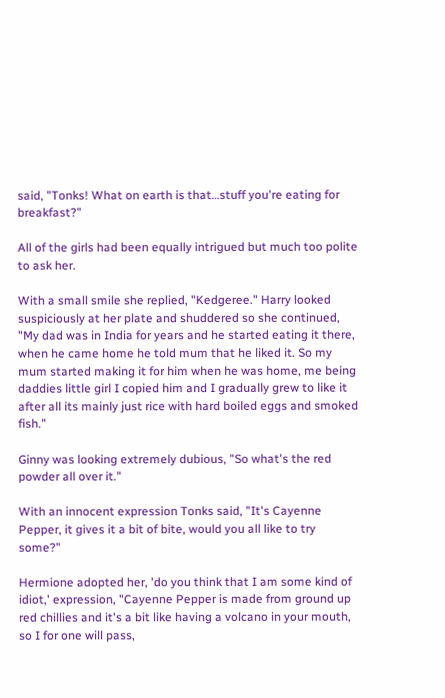said, "Tonks! What on earth is that…stuff you're eating for breakfast?"

All of the girls had been equally intrigued but much too polite to ask her.

With a small smile she replied, "Kedgeree." Harry looked suspiciously at her plate and shuddered so she continued, "My dad was in India for years and he started eating it there, when he came home he told mum that he liked it. So my mum started making it for him when he was home, me being daddies little girl I copied him and I gradually grew to like it after all its mainly just rice with hard boiled eggs and smoked fish."

Ginny was looking extremely dubious, "So what's the red powder all over it."

With an innocent expression Tonks said, "It's Cayenne Pepper, it gives it a bit of bite, would you all like to try some?"

Hermione adopted her, 'do you think that I am some kind of idiot,' expression, "Cayenne Pepper is made from ground up red chillies and it's a bit like having a volcano in your mouth, so I for one will pass,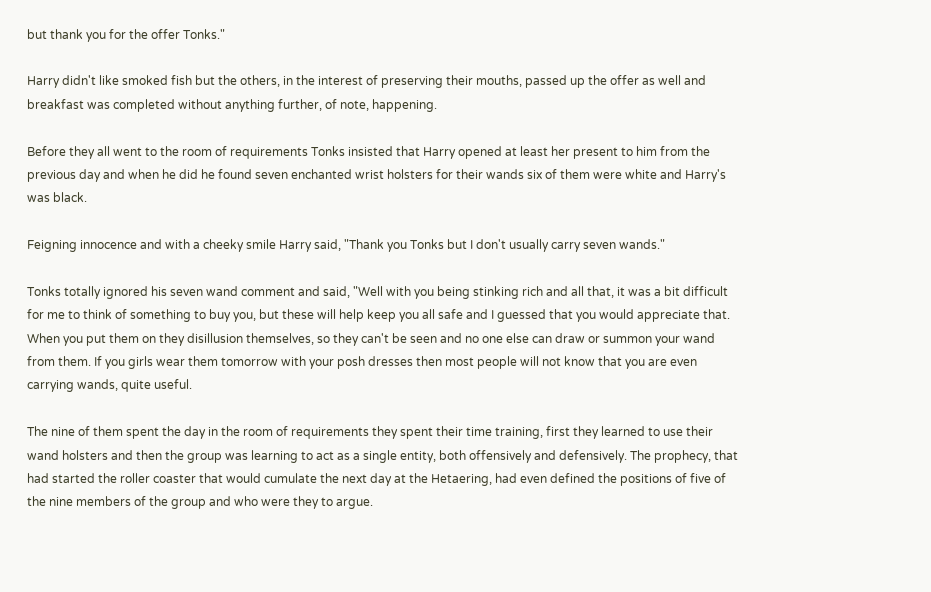but thank you for the offer Tonks."

Harry didn't like smoked fish but the others, in the interest of preserving their mouths, passed up the offer as well and breakfast was completed without anything further, of note, happening.

Before they all went to the room of requirements Tonks insisted that Harry opened at least her present to him from the previous day and when he did he found seven enchanted wrist holsters for their wands six of them were white and Harry's was black.

Feigning innocence and with a cheeky smile Harry said, "Thank you Tonks but I don't usually carry seven wands."

Tonks totally ignored his seven wand comment and said, "Well with you being stinking rich and all that, it was a bit difficult for me to think of something to buy you, but these will help keep you all safe and I guessed that you would appreciate that. When you put them on they disillusion themselves, so they can't be seen and no one else can draw or summon your wand from them. If you girls wear them tomorrow with your posh dresses then most people will not know that you are even carrying wands, quite useful.

The nine of them spent the day in the room of requirements they spent their time training, first they learned to use their wand holsters and then the group was learning to act as a single entity, both offensively and defensively. The prophecy, that had started the roller coaster that would cumulate the next day at the Hetaering, had even defined the positions of five of the nine members of the group and who were they to argue.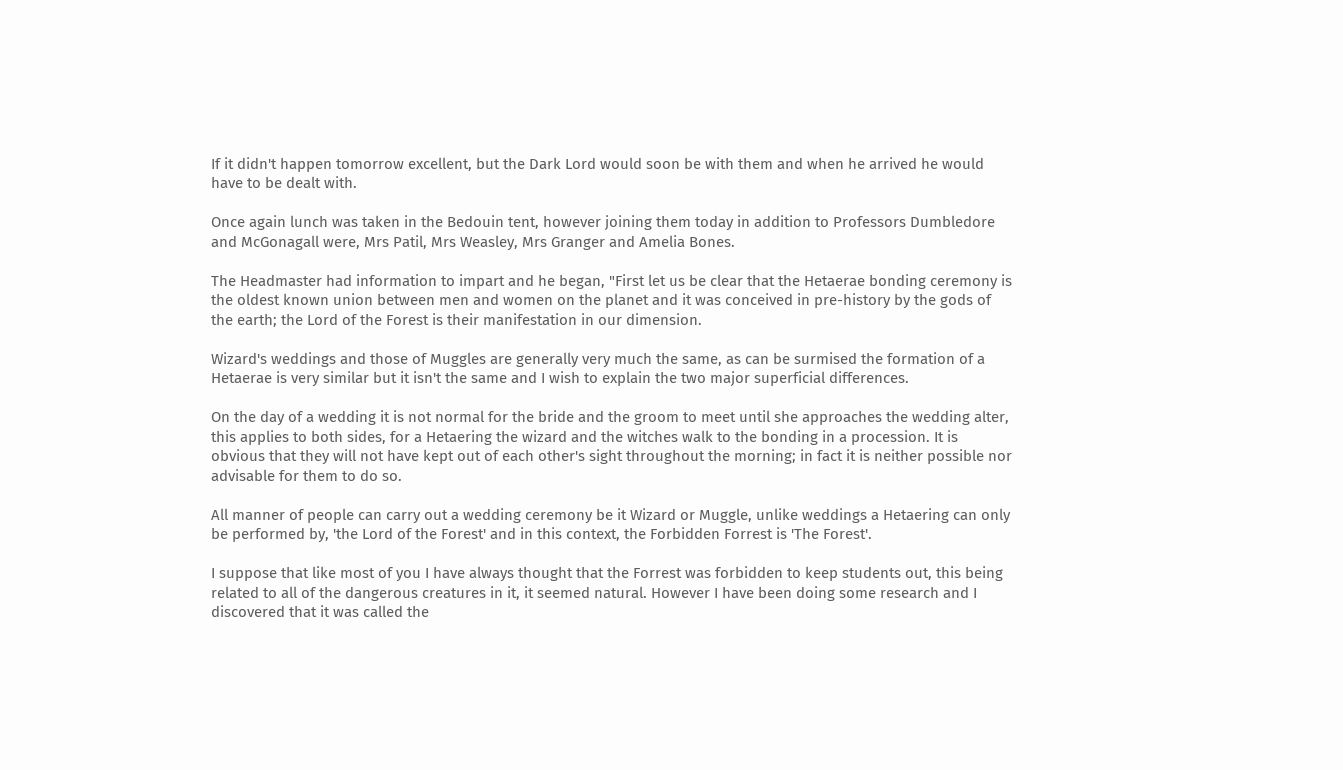If it didn't happen tomorrow excellent, but the Dark Lord would soon be with them and when he arrived he would have to be dealt with.

Once again lunch was taken in the Bedouin tent, however joining them today in addition to Professors Dumbledore and McGonagall were, Mrs Patil, Mrs Weasley, Mrs Granger and Amelia Bones.

The Headmaster had information to impart and he began, "First let us be clear that the Hetaerae bonding ceremony is the oldest known union between men and women on the planet and it was conceived in pre-history by the gods of the earth; the Lord of the Forest is their manifestation in our dimension.

Wizard's weddings and those of Muggles are generally very much the same, as can be surmised the formation of a Hetaerae is very similar but it isn't the same and I wish to explain the two major superficial differences.

On the day of a wedding it is not normal for the bride and the groom to meet until she approaches the wedding alter, this applies to both sides, for a Hetaering the wizard and the witches walk to the bonding in a procession. It is obvious that they will not have kept out of each other's sight throughout the morning; in fact it is neither possible nor advisable for them to do so.

All manner of people can carry out a wedding ceremony be it Wizard or Muggle, unlike weddings a Hetaering can only be performed by, 'the Lord of the Forest' and in this context, the Forbidden Forrest is 'The Forest'.

I suppose that like most of you I have always thought that the Forrest was forbidden to keep students out, this being related to all of the dangerous creatures in it, it seemed natural. However I have been doing some research and I discovered that it was called the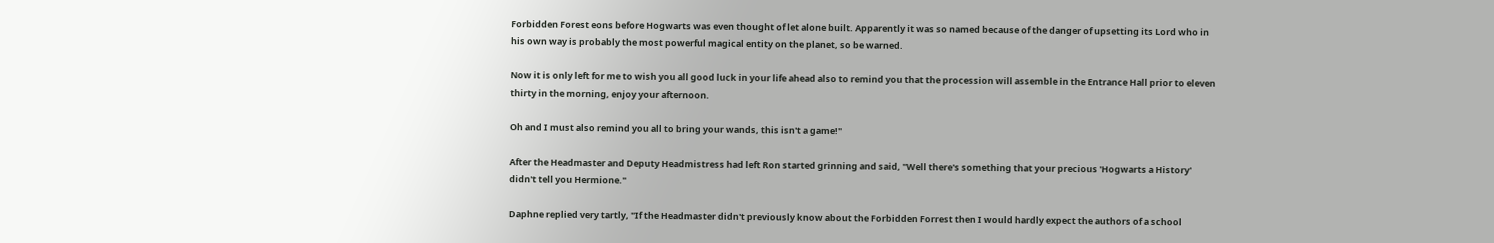Forbidden Forest eons before Hogwarts was even thought of let alone built. Apparently it was so named because of the danger of upsetting its Lord who in his own way is probably the most powerful magical entity on the planet, so be warned.

Now it is only left for me to wish you all good luck in your life ahead also to remind you that the procession will assemble in the Entrance Hall prior to eleven thirty in the morning, enjoy your afternoon.

Oh and I must also remind you all to bring your wands, this isn't a game!"

After the Headmaster and Deputy Headmistress had left Ron started grinning and said, "Well there's something that your precious 'Hogwarts a History' didn't tell you Hermione."

Daphne replied very tartly, "If the Headmaster didn't previously know about the Forbidden Forrest then I would hardly expect the authors of a school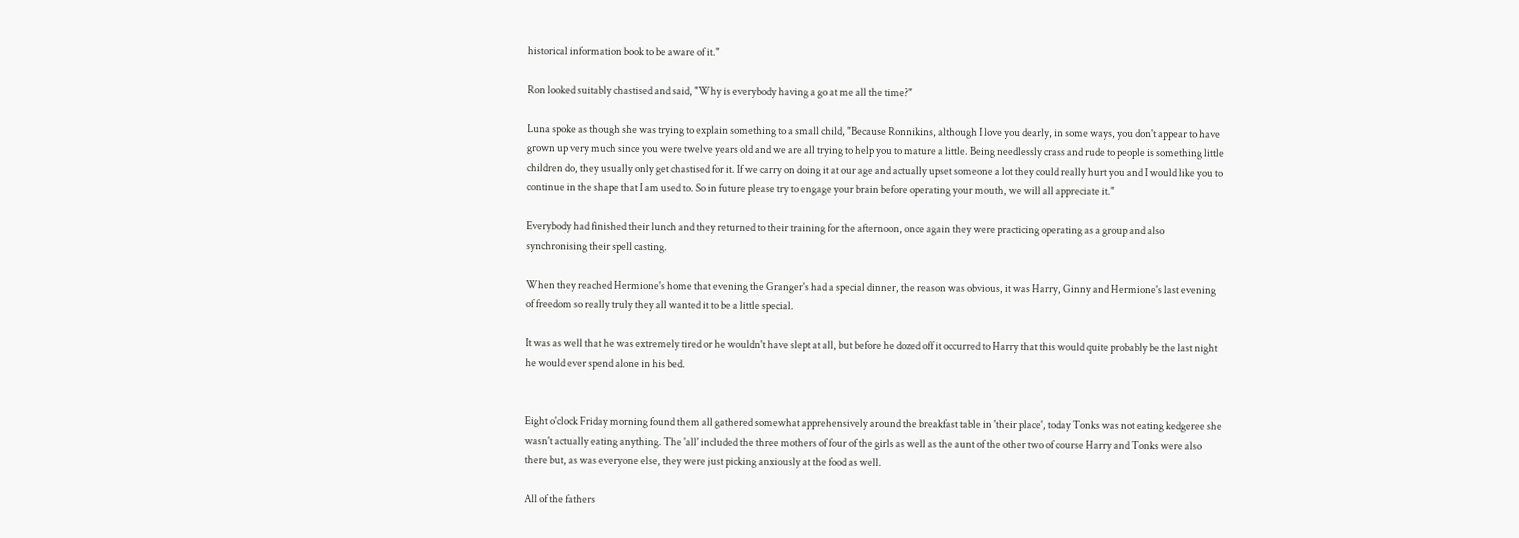historical information book to be aware of it."

Ron looked suitably chastised and said, "Why is everybody having a go at me all the time?"

Luna spoke as though she was trying to explain something to a small child, "Because Ronnikins, although I love you dearly, in some ways, you don't appear to have grown up very much since you were twelve years old and we are all trying to help you to mature a little. Being needlessly crass and rude to people is something little children do, they usually only get chastised for it. If we carry on doing it at our age and actually upset someone a lot they could really hurt you and I would like you to continue in the shape that I am used to. So in future please try to engage your brain before operating your mouth, we will all appreciate it."

Everybody had finished their lunch and they returned to their training for the afternoon, once again they were practicing operating as a group and also synchronising their spell casting.

When they reached Hermione's home that evening the Granger's had a special dinner, the reason was obvious, it was Harry, Ginny and Hermione's last evening of freedom so really truly they all wanted it to be a little special.

It was as well that he was extremely tired or he wouldn't have slept at all, but before he dozed off it occurred to Harry that this would quite probably be the last night he would ever spend alone in his bed.


Eight o'clock Friday morning found them all gathered somewhat apprehensively around the breakfast table in 'their place', today Tonks was not eating kedgeree she wasn't actually eating anything. The 'all' included the three mothers of four of the girls as well as the aunt of the other two of course Harry and Tonks were also there but, as was everyone else, they were just picking anxiously at the food as well.

All of the fathers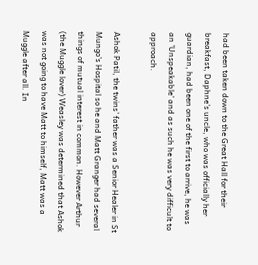had been taken down to the Great Hall for their breakfast, Daphne's uncle, who was officially her guardian, had been one of the first to arrive, he was an 'Unspeakable' and as such he was very difficult to approach.

Ashok Patil, the twins' father was a Senior Healer in St Mungo's Hospital so he and Matt Granger had several things of mutual interest in common. However Arthur (the Muggle lover) Weasley was determined that Ashok was not going to have Matt to himself, Matt was a Muggle after all. In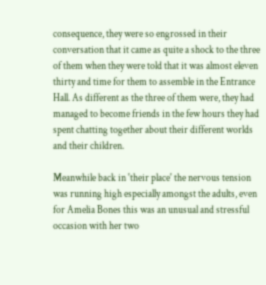consequence, they were so engrossed in their conversation that it came as quite a shock to the three of them when they were told that it was almost eleven thirty and time for them to assemble in the Entrance Hall. As different as the three of them were, they had managed to become friends in the few hours they had spent chatting together about their different worlds and their children.

Meanwhile back in 'their place' the nervous tension was running high especially amongst the adults, even for Amelia Bones this was an unusual and stressful occasion with her two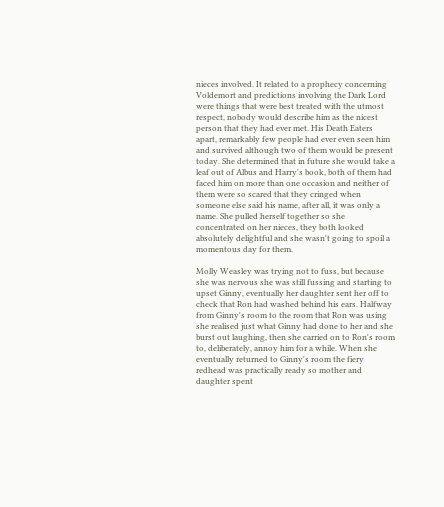nieces involved. It related to a prophecy concerning Voldemort and predictions involving the Dark Lord were things that were best treated with the utmost respect, nobody would describe him as the nicest person that they had ever met. His Death Eaters apart, remarkably few people had ever even seen him and survived although two of them would be present today. She determined that in future she would take a leaf out of Albus and Harry's book, both of them had faced him on more than one occasion and neither of them were so scared that they cringed when someone else said his name, after all, it was only a name. She pulled herself together so she concentrated on her nieces, they both looked absolutely delightful and she wasn't going to spoil a momentous day for them.

Molly Weasley was trying not to fuss, but because she was nervous she was still fussing and starting to upset Ginny, eventually her daughter sent her off to check that Ron had washed behind his ears. Halfway from Ginny's room to the room that Ron was using she realised just what Ginny had done to her and she burst out laughing, then she carried on to Ron's room to, deliberately, annoy him for a while. When she eventually returned to Ginny's room the fiery redhead was practically ready so mother and daughter spent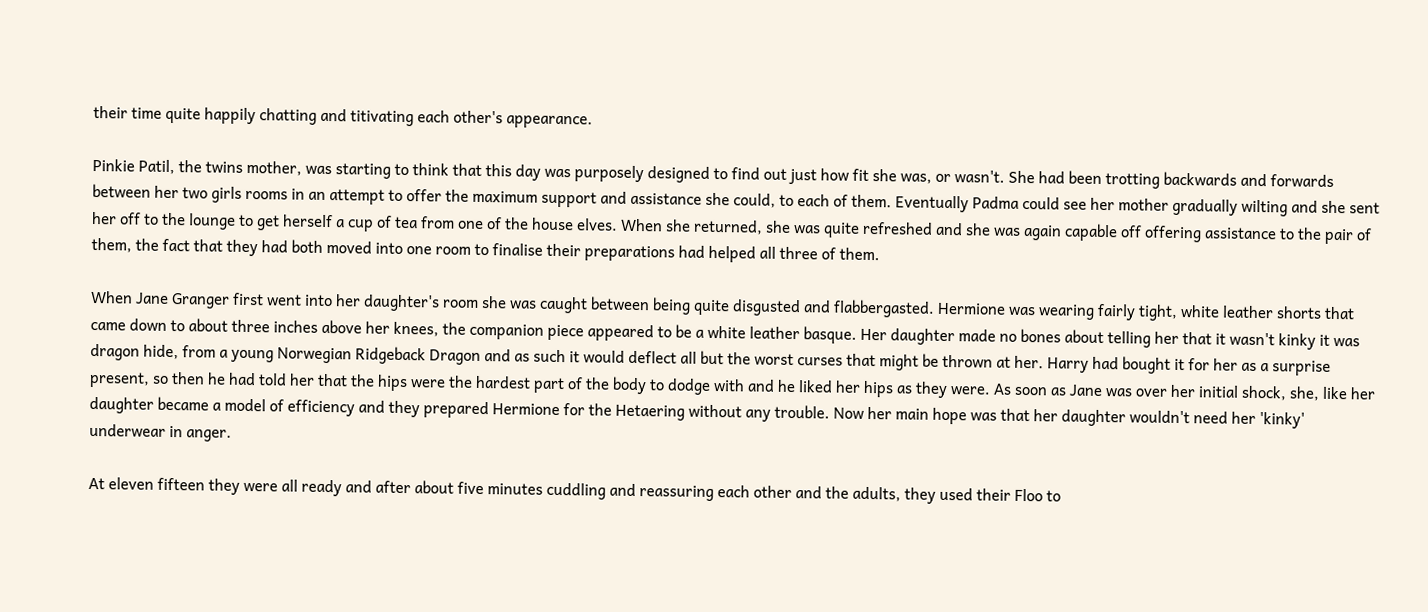their time quite happily chatting and titivating each other's appearance.

Pinkie Patil, the twins mother, was starting to think that this day was purposely designed to find out just how fit she was, or wasn't. She had been trotting backwards and forwards between her two girls rooms in an attempt to offer the maximum support and assistance she could, to each of them. Eventually Padma could see her mother gradually wilting and she sent her off to the lounge to get herself a cup of tea from one of the house elves. When she returned, she was quite refreshed and she was again capable off offering assistance to the pair of them, the fact that they had both moved into one room to finalise their preparations had helped all three of them.

When Jane Granger first went into her daughter's room she was caught between being quite disgusted and flabbergasted. Hermione was wearing fairly tight, white leather shorts that came down to about three inches above her knees, the companion piece appeared to be a white leather basque. Her daughter made no bones about telling her that it wasn't kinky it was dragon hide, from a young Norwegian Ridgeback Dragon and as such it would deflect all but the worst curses that might be thrown at her. Harry had bought it for her as a surprise present, so then he had told her that the hips were the hardest part of the body to dodge with and he liked her hips as they were. As soon as Jane was over her initial shock, she, like her daughter became a model of efficiency and they prepared Hermione for the Hetaering without any trouble. Now her main hope was that her daughter wouldn't need her 'kinky' underwear in anger.

At eleven fifteen they were all ready and after about five minutes cuddling and reassuring each other and the adults, they used their Floo to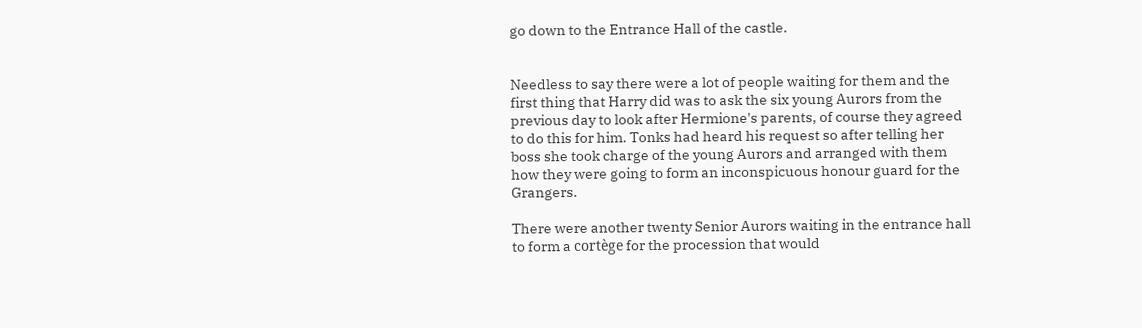go down to the Entrance Hall of the castle.


Needless to say there were a lot of people waiting for them and the first thing that Harry did was to ask the six young Aurors from the previous day to look after Hermione's parents, of course they agreed to do this for him. Tonks had heard his request so after telling her boss she took charge of the young Aurors and arranged with them how they were going to form an inconspicuous honour guard for the Grangers.

There were another twenty Senior Aurors waiting in the entrance hall to form a cortège for the procession that would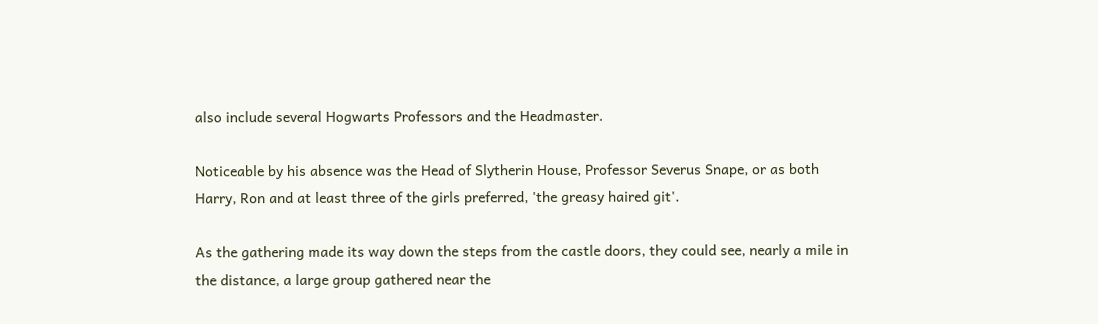also include several Hogwarts Professors and the Headmaster.

Noticeable by his absence was the Head of Slytherin House, Professor Severus Snape, or as both Harry, Ron and at least three of the girls preferred, 'the greasy haired git'.

As the gathering made its way down the steps from the castle doors, they could see, nearly a mile in the distance, a large group gathered near the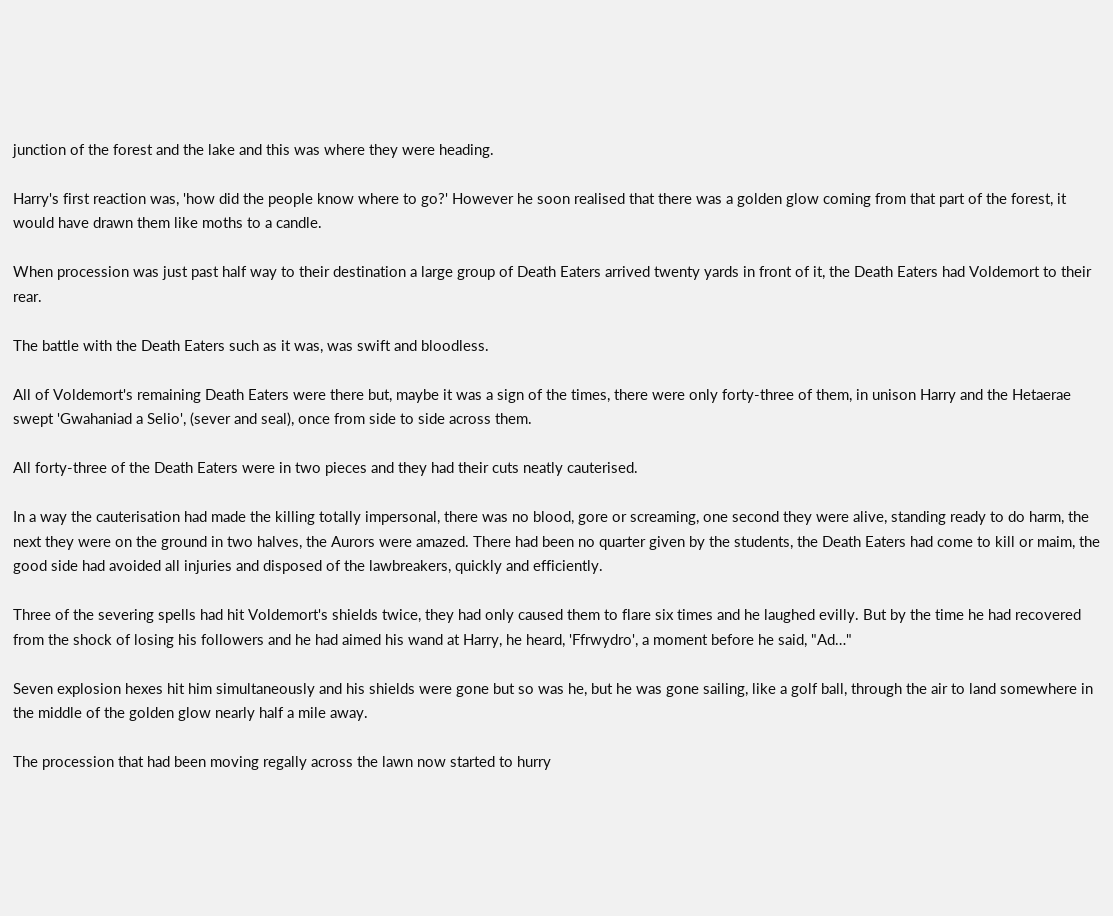junction of the forest and the lake and this was where they were heading.

Harry's first reaction was, 'how did the people know where to go?' However he soon realised that there was a golden glow coming from that part of the forest, it would have drawn them like moths to a candle.

When procession was just past half way to their destination a large group of Death Eaters arrived twenty yards in front of it, the Death Eaters had Voldemort to their rear.

The battle with the Death Eaters such as it was, was swift and bloodless.

All of Voldemort's remaining Death Eaters were there but, maybe it was a sign of the times, there were only forty-three of them, in unison Harry and the Hetaerae swept 'Gwahaniad a Selio', (sever and seal), once from side to side across them.

All forty-three of the Death Eaters were in two pieces and they had their cuts neatly cauterised.

In a way the cauterisation had made the killing totally impersonal, there was no blood, gore or screaming, one second they were alive, standing ready to do harm, the next they were on the ground in two halves, the Aurors were amazed. There had been no quarter given by the students, the Death Eaters had come to kill or maim, the good side had avoided all injuries and disposed of the lawbreakers, quickly and efficiently.

Three of the severing spells had hit Voldemort's shields twice, they had only caused them to flare six times and he laughed evilly. But by the time he had recovered from the shock of losing his followers and he had aimed his wand at Harry, he heard, 'Ffrwydro', a moment before he said, "Ad…"

Seven explosion hexes hit him simultaneously and his shields were gone but so was he, but he was gone sailing, like a golf ball, through the air to land somewhere in the middle of the golden glow nearly half a mile away.

The procession that had been moving regally across the lawn now started to hurry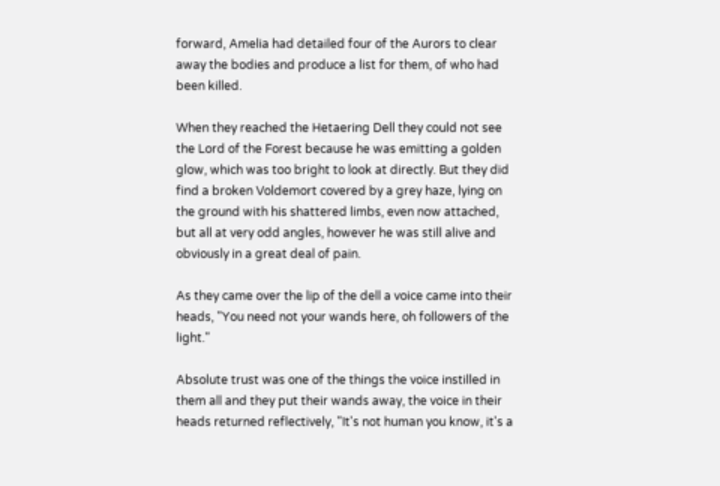forward, Amelia had detailed four of the Aurors to clear away the bodies and produce a list for them, of who had been killed.

When they reached the Hetaering Dell they could not see the Lord of the Forest because he was emitting a golden glow, which was too bright to look at directly. But they did find a broken Voldemort covered by a grey haze, lying on the ground with his shattered limbs, even now attached, but all at very odd angles, however he was still alive and obviously in a great deal of pain.

As they came over the lip of the dell a voice came into their heads, "You need not your wands here, oh followers of the light."

Absolute trust was one of the things the voice instilled in them all and they put their wands away, the voice in their heads returned reflectively, "It's not human you know, it's a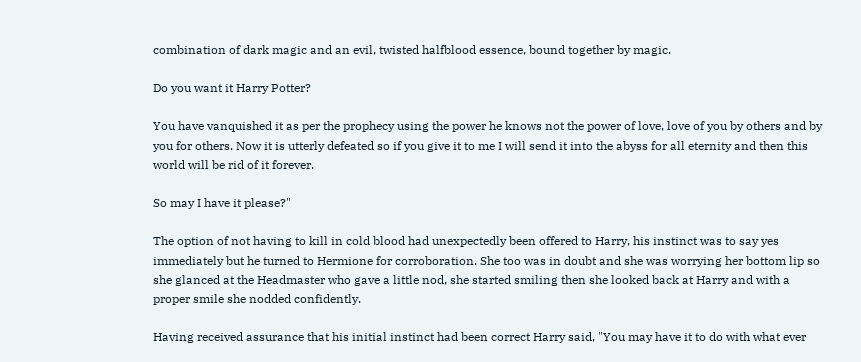combination of dark magic and an evil, twisted halfblood essence, bound together by magic.

Do you want it Harry Potter?

You have vanquished it as per the prophecy using the power he knows not the power of love, love of you by others and by you for others. Now it is utterly defeated so if you give it to me I will send it into the abyss for all eternity and then this world will be rid of it forever.

So may I have it please?"

The option of not having to kill in cold blood had unexpectedly been offered to Harry, his instinct was to say yes immediately but he turned to Hermione for corroboration. She too was in doubt and she was worrying her bottom lip so she glanced at the Headmaster who gave a little nod, she started smiling then she looked back at Harry and with a proper smile she nodded confidently.

Having received assurance that his initial instinct had been correct Harry said, "You may have it to do with what ever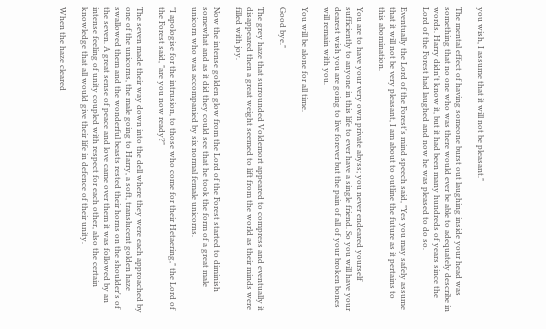you wish, I assume that it will not be pleasant."

The mental effect of having someone burst out laughing inside your head was something that no one who was there would ever be able to adequately describe in words. Harry didn't know it, but it had been many hundreds of years since the Lord of the Forest had laughed and now he was pleased to do so.

Eventually the Lord of the Forest's mind speech said, "Yes you may safely assume that it will not be very pleasant, I am about to outline the future as it pertains to this abomination.

You are to have your very own private abyss; you never endeared yourself sufficiently to anyone in this life to ever have a single friend. So you will have your dearest wish you are going to live forever but the pain of all of your broken bones will remain with you.

You will be alone for all time.

Good bye."

The grey haze that surrounded Voldemort appeared to compress and eventually it disappeared then a great weight seemed to lift from the world as their minds were filled with joy.

Now the intense golden glow from the Lord of the Forest started to diminish somewhat and as it did they could see that he took the form of a great male unicorn who was accompanied by six normal female unicorns.

"I apologise for the intrusion, to those who come for their Hetaering," the Lord of the Forest said, "are you now ready?"

The seven made their way down into the dell where they were each approached by one of the unicorns, the male going to Harry, a soft, translucent golden haze swallowed them and the wonderful beasts rested their horns on the shoulder's of the seven. A great sense of peace and love came over them it was followed by an intense feeling of unity coupled with respect for each other, also the certain knowledge that all would give their life in defence of their unity.

When the haze cleared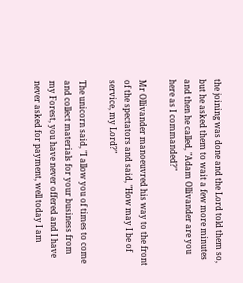the joining was done and the Lord told them so, but he asked them to wait a few more minutes and then he called, "Adam Ollivander are you here as I commanded?"

Mr Ollivander manoeuvred his way to the front of the spectators and said, "How may I be of service, my Lord?"

The unicorn said, "I allow you of times to come and collect materials for your business from my Forest, you have never offered and I have never asked for payment, well today I am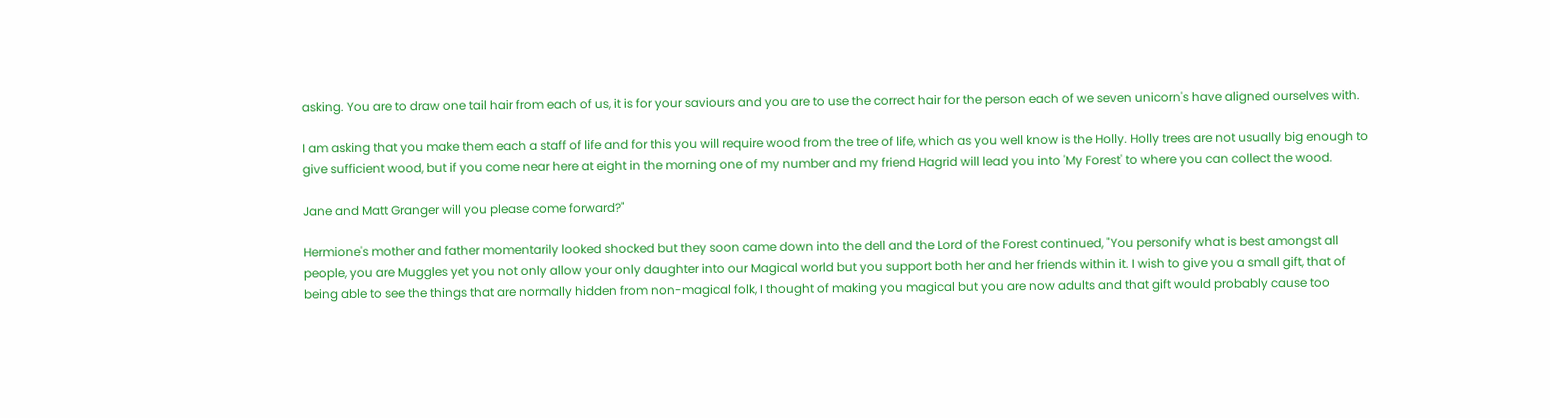asking. You are to draw one tail hair from each of us, it is for your saviours and you are to use the correct hair for the person each of we seven unicorn's have aligned ourselves with.

I am asking that you make them each a staff of life and for this you will require wood from the tree of life, which as you well know is the Holly. Holly trees are not usually big enough to give sufficient wood, but if you come near here at eight in the morning one of my number and my friend Hagrid will lead you into 'My Forest' to where you can collect the wood.

Jane and Matt Granger will you please come forward?"

Hermione's mother and father momentarily looked shocked but they soon came down into the dell and the Lord of the Forest continued, "You personify what is best amongst all people, you are Muggles yet you not only allow your only daughter into our Magical world but you support both her and her friends within it. I wish to give you a small gift, that of being able to see the things that are normally hidden from non-magical folk, I thought of making you magical but you are now adults and that gift would probably cause too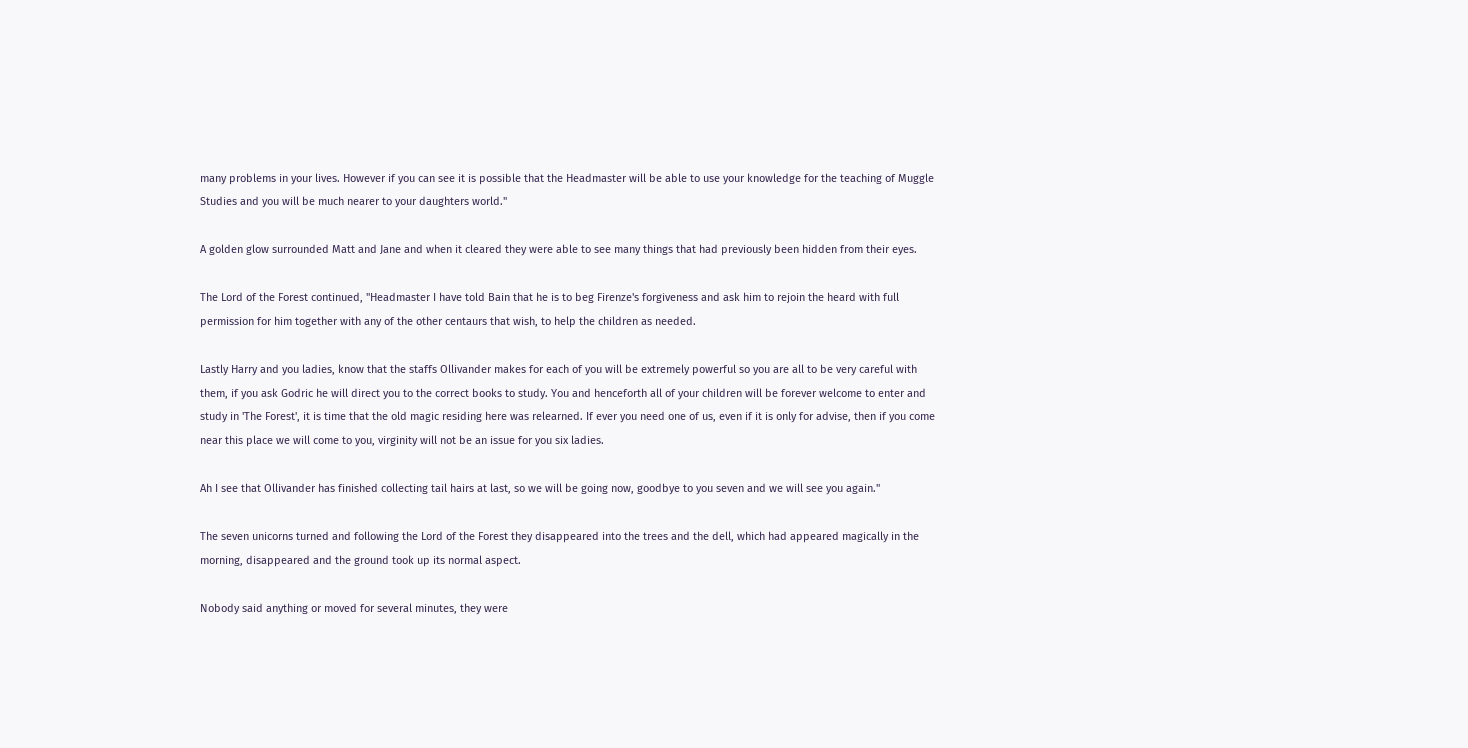many problems in your lives. However if you can see it is possible that the Headmaster will be able to use your knowledge for the teaching of Muggle Studies and you will be much nearer to your daughters world."

A golden glow surrounded Matt and Jane and when it cleared they were able to see many things that had previously been hidden from their eyes.

The Lord of the Forest continued, "Headmaster I have told Bain that he is to beg Firenze's forgiveness and ask him to rejoin the heard with full permission for him together with any of the other centaurs that wish, to help the children as needed.

Lastly Harry and you ladies, know that the staffs Ollivander makes for each of you will be extremely powerful so you are all to be very careful with them, if you ask Godric he will direct you to the correct books to study. You and henceforth all of your children will be forever welcome to enter and study in 'The Forest', it is time that the old magic residing here was relearned. If ever you need one of us, even if it is only for advise, then if you come near this place we will come to you, virginity will not be an issue for you six ladies.

Ah I see that Ollivander has finished collecting tail hairs at last, so we will be going now, goodbye to you seven and we will see you again."

The seven unicorns turned and following the Lord of the Forest they disappeared into the trees and the dell, which had appeared magically in the morning, disappeared and the ground took up its normal aspect.

Nobody said anything or moved for several minutes, they were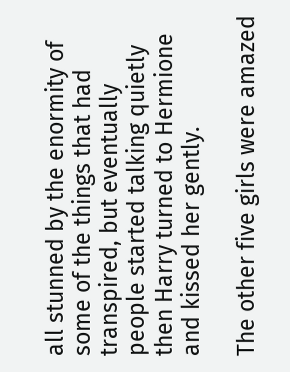all stunned by the enormity of some of the things that had transpired, but eventually people started talking quietly then Harry turned to Hermione and kissed her gently.

The other five girls were amazed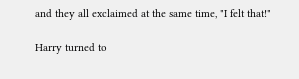and they all exclaimed at the same time, "I felt that!"

Harry turned to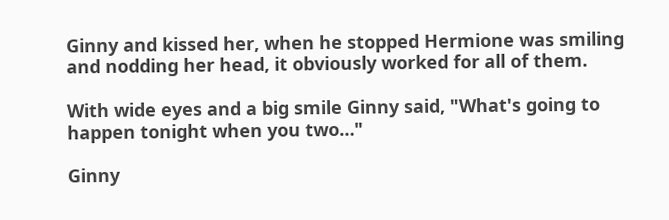Ginny and kissed her, when he stopped Hermione was smiling and nodding her head, it obviously worked for all of them.

With wide eyes and a big smile Ginny said, "What's going to happen tonight when you two…"

Ginny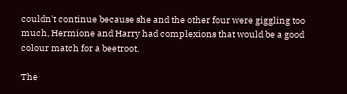couldn't continue because she and the other four were giggling too much, Hermione and Harry had complexions that would be a good colour match for a beetroot.

The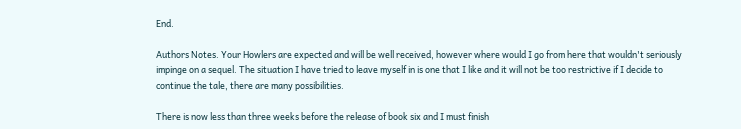End.

Authors Notes. Your Howlers are expected and will be well received, however where would I go from here that wouldn't seriously impinge on a sequel. The situation I have tried to leave myself in is one that I like and it will not be too restrictive if I decide to continue the tale, there are many possibilities.

There is now less than three weeks before the release of book six and I must finish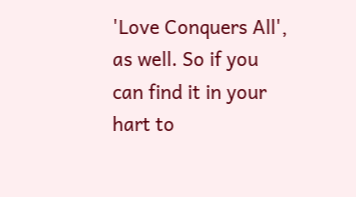'Love Conquers All', as well. So if you can find it in your hart to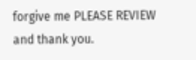forgive me PLEASE REVIEW and thank you.